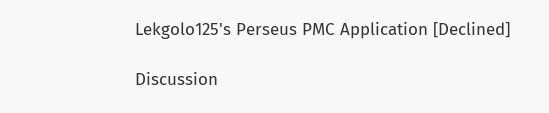Lekgolo125's Perseus PMC Application [Declined]

Discussion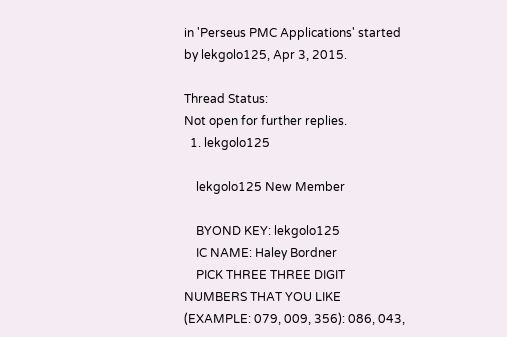in 'Perseus PMC Applications' started by lekgolo125, Apr 3, 2015.

Thread Status:
Not open for further replies.
  1. lekgolo125

    lekgolo125 New Member

    BYOND KEY: lekgolo125
    IC NAME: Haley Bordner
    PICK THREE THREE DIGIT NUMBERS THAT YOU LIKE (EXAMPLE: 079, 009, 356): 086, 043,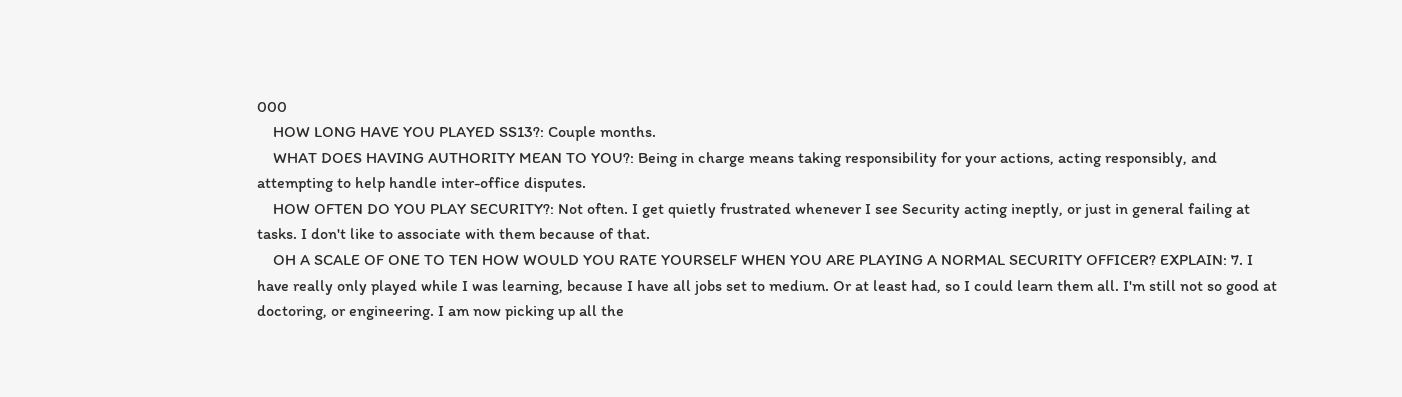000
    HOW LONG HAVE YOU PLAYED SS13?: Couple months.
    WHAT DOES HAVING AUTHORITY MEAN TO YOU?: Being in charge means taking responsibility for your actions, acting responsibly, and attempting to help handle inter-office disputes.
    HOW OFTEN DO YOU PLAY SECURITY?: Not often. I get quietly frustrated whenever I see Security acting ineptly, or just in general failing at tasks. I don't like to associate with them because of that.
    OH A SCALE OF ONE TO TEN HOW WOULD YOU RATE YOURSELF WHEN YOU ARE PLAYING A NORMAL SECURITY OFFICER? EXPLAIN: 7. I have really only played while I was learning, because I have all jobs set to medium. Or at least had, so I could learn them all. I'm still not so good at doctoring, or engineering. I am now picking up all the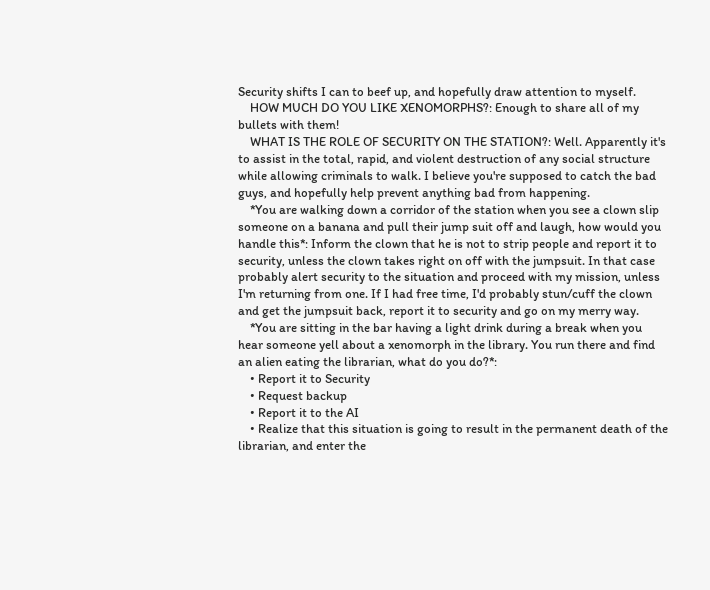Security shifts I can to beef up, and hopefully draw attention to myself.
    HOW MUCH DO YOU LIKE XENOMORPHS?: Enough to share all of my bullets with them!
    WHAT IS THE ROLE OF SECURITY ON THE STATION?: Well. Apparently it's to assist in the total, rapid, and violent destruction of any social structure while allowing criminals to walk. I believe you're supposed to catch the bad guys, and hopefully help prevent anything bad from happening.
    *You are walking down a corridor of the station when you see a clown slip someone on a banana and pull their jump suit off and laugh, how would you handle this*: Inform the clown that he is not to strip people and report it to security, unless the clown takes right on off with the jumpsuit. In that case probably alert security to the situation and proceed with my mission, unless I'm returning from one. If I had free time, I'd probably stun/cuff the clown and get the jumpsuit back, report it to security and go on my merry way.
    *You are sitting in the bar having a light drink during a break when you hear someone yell about a xenomorph in the library. You run there and find an alien eating the librarian, what do you do?*:
    • Report it to Security
    • Request backup
    • Report it to the AI
    • Realize that this situation is going to result in the permanent death of the librarian, and enter the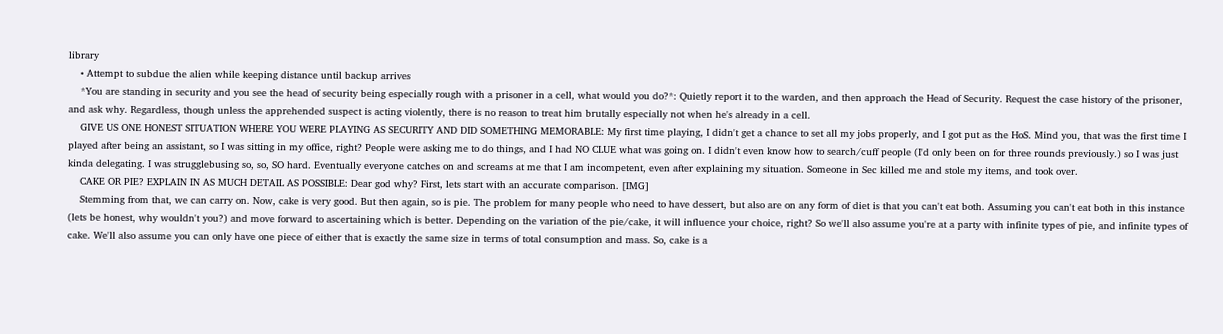library
    • Attempt to subdue the alien while keeping distance until backup arrives
    *You are standing in security and you see the head of security being especially rough with a prisoner in a cell, what would you do?*: Quietly report it to the warden, and then approach the Head of Security. Request the case history of the prisoner, and ask why. Regardless, though unless the apprehended suspect is acting violently, there is no reason to treat him brutally especially not when he's already in a cell.
    GIVE US ONE HONEST SITUATION WHERE YOU WERE PLAYING AS SECURITY AND DID SOMETHING MEMORABLE: My first time playing, I didn't get a chance to set all my jobs properly, and I got put as the HoS. Mind you, that was the first time I played after being an assistant, so I was sitting in my office, right? People were asking me to do things, and I had NO CLUE what was going on. I didn't even know how to search/cuff people (I'd only been on for three rounds previously.) so I was just kinda delegating. I was strugglebusing so, so, SO hard. Eventually everyone catches on and screams at me that I am incompetent, even after explaining my situation. Someone in Sec killed me and stole my items, and took over.
    CAKE OR PIE? EXPLAIN IN AS MUCH DETAIL AS POSSIBLE: Dear god why? First, lets start with an accurate comparison. [IMG]
    Stemming from that, we can carry on. Now, cake is very good. But then again, so is pie. The problem for many people who need to have dessert, but also are on any form of diet is that you can't eat both. Assuming you can't eat both in this instance (lets be honest, why wouldn't you?) and move forward to ascertaining which is better. Depending on the variation of the pie/cake, it will influence your choice, right? So we'll also assume you're at a party with infinite types of pie, and infinite types of cake. We'll also assume you can only have one piece of either that is exactly the same size in terms of total consumption and mass. So, cake is a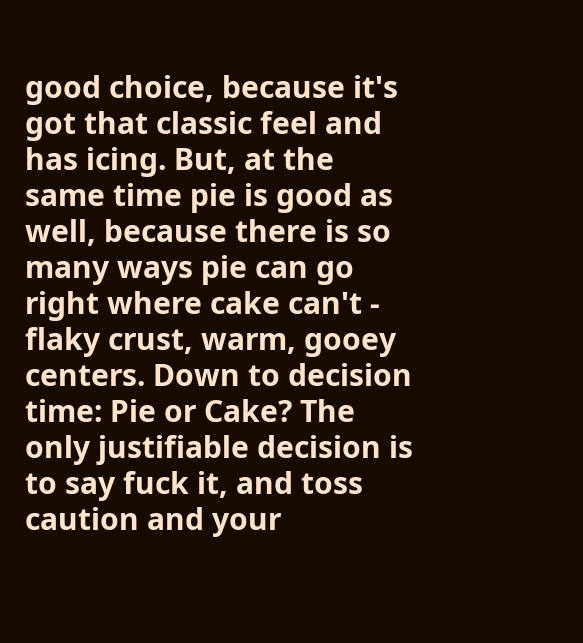good choice, because it's got that classic feel and has icing. But, at the same time pie is good as well, because there is so many ways pie can go right where cake can't - flaky crust, warm, gooey centers. Down to decision time: Pie or Cake? The only justifiable decision is to say fuck it, and toss caution and your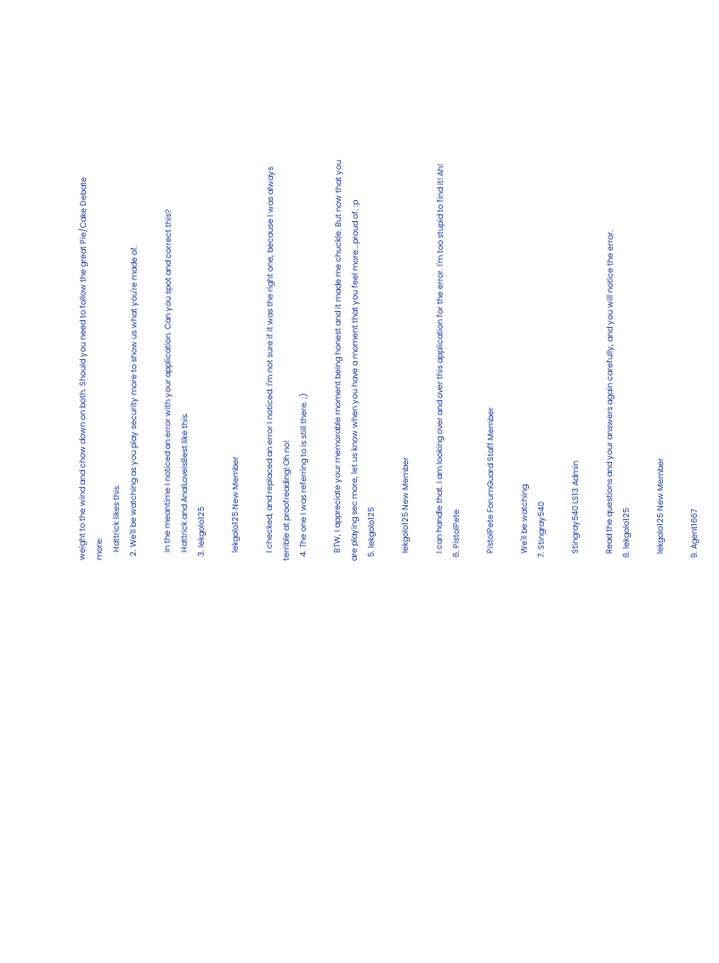weight to the wind and chow down on both. Should you need to follow the great Pie/Cake Debate more:
    Hattrick likes this.
  2. We'll be watching as you play security more to show us what you're made of.

    In the meantime I noticed an error with your application. Can you spot and correct this?
    Hattrick and AnalLoveIsBest like this.
  3. lekgolo125

    lekgolo125 New Member

    I checked, and replaced an error I noticed. I'm not sure if it was the right one, because I was always terrible at proofreading! Oh no!
  4. The one I was referring to is still there. ;)

    BTW, I appreciate your memorable moment being honest and it made me chuckle. But now that you are playing sec more, let us know when you have a moment that you feel more...proud of. :p
  5. lekgolo125

    lekgolo125 New Member

    I can handle that. I am looking over and over this application for the error. I'm too stupid to find it! Ah!
  6. PistolPete

    PistolPete ForumGuard Staff Member

    We'll be watching.
  7. Stingray540

    Stingray540 LS13 Admin

    Read the questions and your answers again carefully, and you will notice the error.
  8. lekgolo125

    lekgolo125 New Member

  9. Agent1667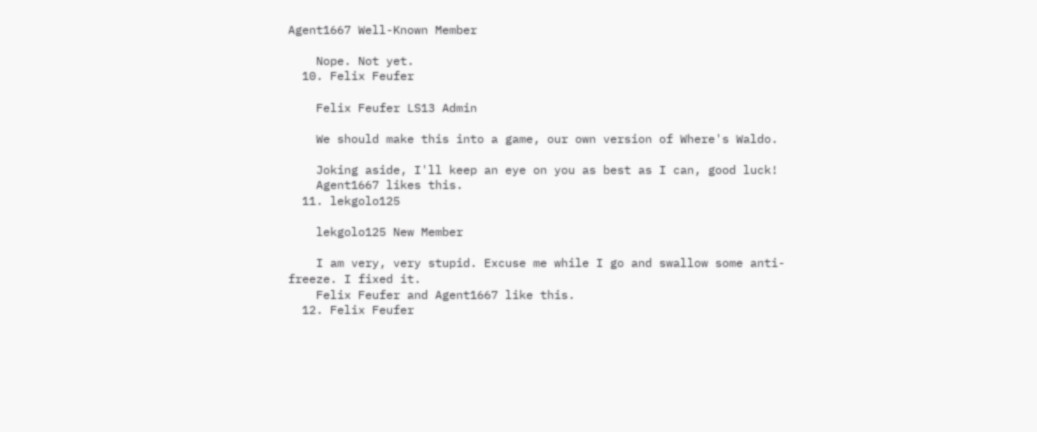Agent1667 Well-Known Member

    Nope. Not yet.
  10. Felix Feufer

    Felix Feufer LS13 Admin

    We should make this into a game, our own version of Where's Waldo.

    Joking aside, I'll keep an eye on you as best as I can, good luck!
    Agent1667 likes this.
  11. lekgolo125

    lekgolo125 New Member

    I am very, very stupid. Excuse me while I go and swallow some anti-freeze. I fixed it.
    Felix Feufer and Agent1667 like this.
  12. Felix Feufer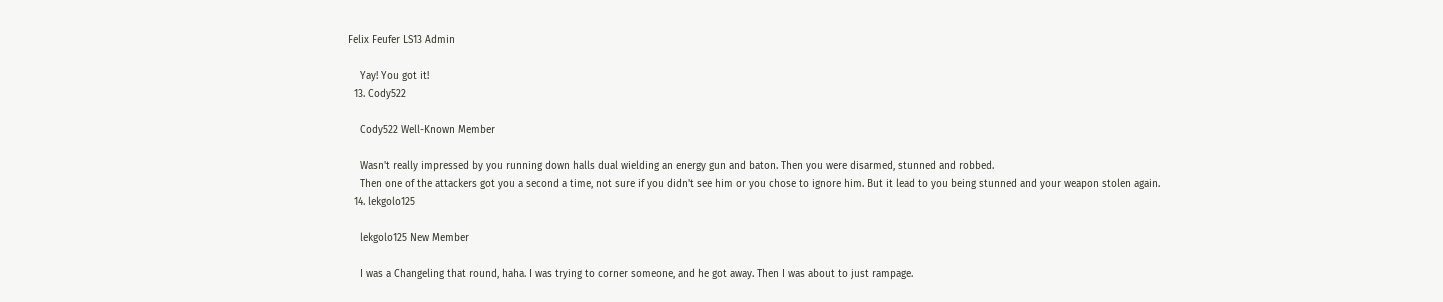Felix Feufer LS13 Admin

    Yay! You got it!
  13. Cody522

    Cody522 Well-Known Member

    Wasn't really impressed by you running down halls dual wielding an energy gun and baton. Then you were disarmed, stunned and robbed.
    Then one of the attackers got you a second a time, not sure if you didn't see him or you chose to ignore him. But it lead to you being stunned and your weapon stolen again.
  14. lekgolo125

    lekgolo125 New Member

    I was a Changeling that round, haha. I was trying to corner someone, and he got away. Then I was about to just rampage.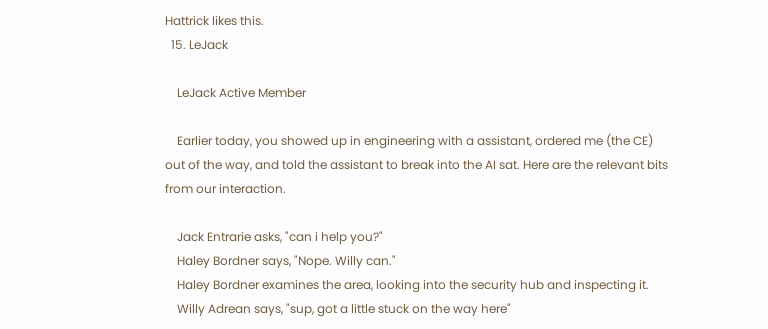Hattrick likes this.
  15. LeJack

    LeJack Active Member

    Earlier today, you showed up in engineering with a assistant, ordered me (the CE) out of the way, and told the assistant to break into the AI sat. Here are the relevant bits from our interaction.

    Jack Entrarie asks, "can i help you?"
    Haley Bordner says, "Nope. Willy can."
    Haley Bordner examines the area, looking into the security hub and inspecting it.
    Willy Adrean says, "sup, got a little stuck on the way here"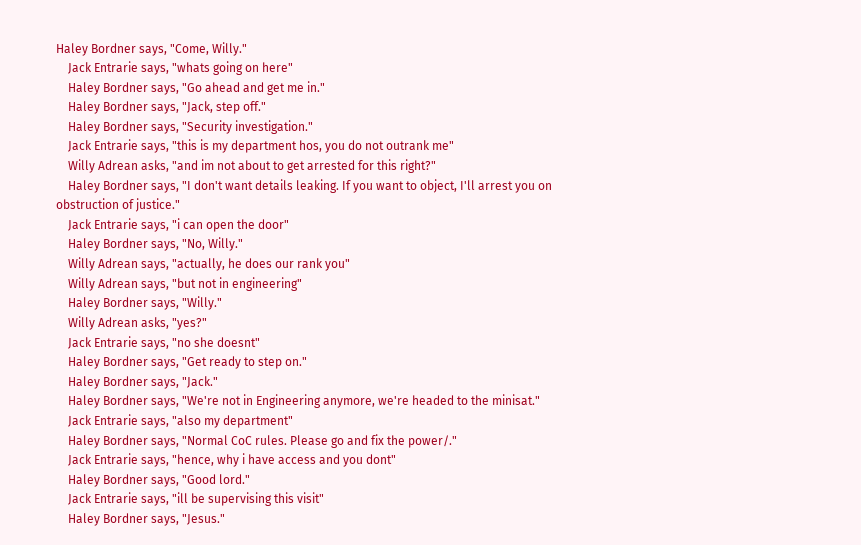Haley Bordner says, "Come, Willy."
    Jack Entrarie says, "whats going on here"
    Haley Bordner says, "Go ahead and get me in."
    Haley Bordner says, "Jack, step off."
    Haley Bordner says, "Security investigation."
    Jack Entrarie says, "this is my department hos, you do not outrank me"
    Willy Adrean asks, "and im not about to get arrested for this right?"
    Haley Bordner says, "I don't want details leaking. If you want to object, I'll arrest you on obstruction of justice."
    Jack Entrarie says, "i can open the door"
    Haley Bordner says, "No, Willy."
    Willy Adrean says, "actually, he does our rank you"
    Willy Adrean says, "but not in engineering"
    Haley Bordner says, "Willy."
    Willy Adrean asks, "yes?"
    Jack Entrarie says, "no she doesnt"
    Haley Bordner says, "Get ready to step on."
    Haley Bordner says, "Jack."
    Haley Bordner says, "We're not in Engineering anymore, we're headed to the minisat."
    Jack Entrarie says, "also my department"
    Haley Bordner says, "Normal CoC rules. Please go and fix the power/."
    Jack Entrarie says, "hence, why i have access and you dont"
    Haley Bordner says, "Good lord."
    Jack Entrarie says, "ill be supervising this visit"
    Haley Bordner says, "Jesus."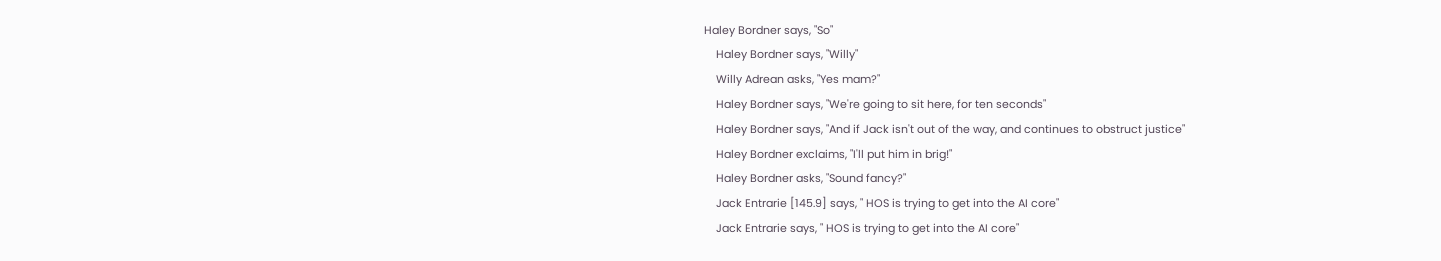Haley Bordner says, "So"
    Haley Bordner says, "Willy"
    Willy Adrean asks, "Yes mam?"
    Haley Bordner says, "We're going to sit here, for ten seconds"
    Haley Bordner says, "And if Jack isn't out of the way, and continues to obstruct justice"
    Haley Bordner exclaims, "I'll put him in brig!"
    Haley Bordner asks, "Sound fancy?"
    Jack Entrarie [145.9] says, " HOS is trying to get into the AI core"
    Jack Entrarie says, " HOS is trying to get into the AI core"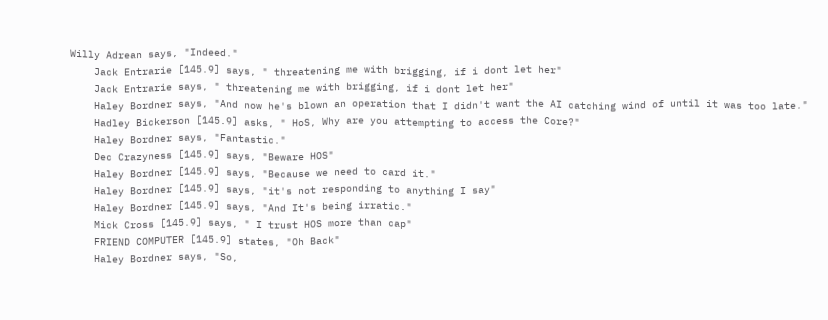Willy Adrean says, "Indeed."
    Jack Entrarie [145.9] says, " threatening me with brigging, if i dont let her"
    Jack Entrarie says, " threatening me with brigging, if i dont let her"
    Haley Bordner says, "And now he's blown an operation that I didn't want the AI catching wind of until it was too late."
    Hadley Bickerson [145.9] asks, " HoS, Why are you attempting to access the Core?"
    Haley Bordner says, "Fantastic."
    Dec Crazyness [145.9] says, "Beware HOS"
    Haley Bordner [145.9] says, "Because we need to card it."
    Haley Bordner [145.9] says, "it's not responding to anything I say"
    Haley Bordner [145.9] says, "And It's being irratic."
    Mick Cross [145.9] says, " I trust HOS more than cap"
    FRIEND COMPUTER [145.9] states, "Oh Back"
    Haley Bordner says, "So,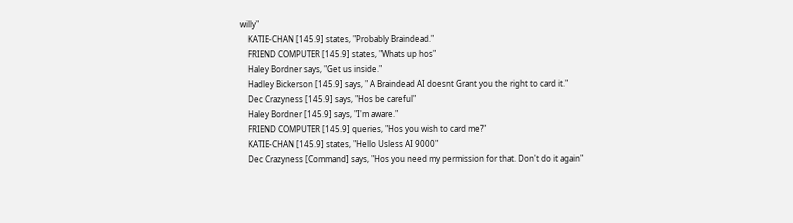willy"
    KATIE-CHAN [145.9] states, "Probably Braindead."
    FRIEND COMPUTER [145.9] states, "Whats up hos"
    Haley Bordner says, "Get us inside."
    Hadley Bickerson [145.9] says, " A Braindead AI doesnt Grant you the right to card it."
    Dec Crazyness [145.9] says, "Hos be careful"
    Haley Bordner [145.9] says, "I'm aware."
    FRIEND COMPUTER [145.9] queries, "Hos you wish to card me?"
    KATIE-CHAN [145.9] states, "Hello Usless AI 9000"
    Dec Crazyness [Command] says, "Hos you need my permission for that. Don't do it again"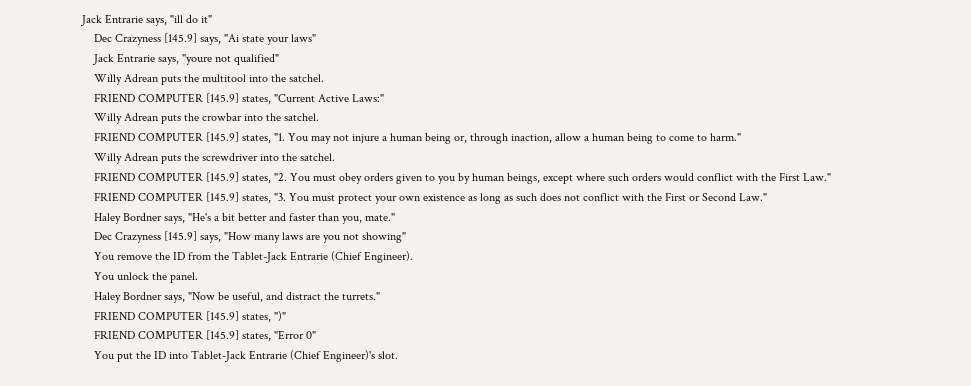Jack Entrarie says, "ill do it"
    Dec Crazyness [145.9] says, "Ai state your laws"
    Jack Entrarie says, "youre not qualified"
    Willy Adrean puts the multitool into the satchel.
    FRIEND COMPUTER [145.9] states, "Current Active Laws:"
    Willy Adrean puts the crowbar into the satchel.
    FRIEND COMPUTER [145.9] states, "1. You may not injure a human being or, through inaction, allow a human being to come to harm."
    Willy Adrean puts the screwdriver into the satchel.
    FRIEND COMPUTER [145.9] states, "2. You must obey orders given to you by human beings, except where such orders would conflict with the First Law."
    FRIEND COMPUTER [145.9] states, "3. You must protect your own existence as long as such does not conflict with the First or Second Law."
    Haley Bordner says, "He's a bit better and faster than you, mate."
    Dec Crazyness [145.9] says, "How many laws are you not showing"
    You remove the ID from the Tablet-Jack Entrarie (Chief Engineer).
    You unlock the panel.
    Haley Bordner says, "Now be useful, and distract the turrets."
    FRIEND COMPUTER [145.9] states, ")"
    FRIEND COMPUTER [145.9] states, "Error 0"
    You put the ID into Tablet-Jack Entrarie (Chief Engineer)'s slot.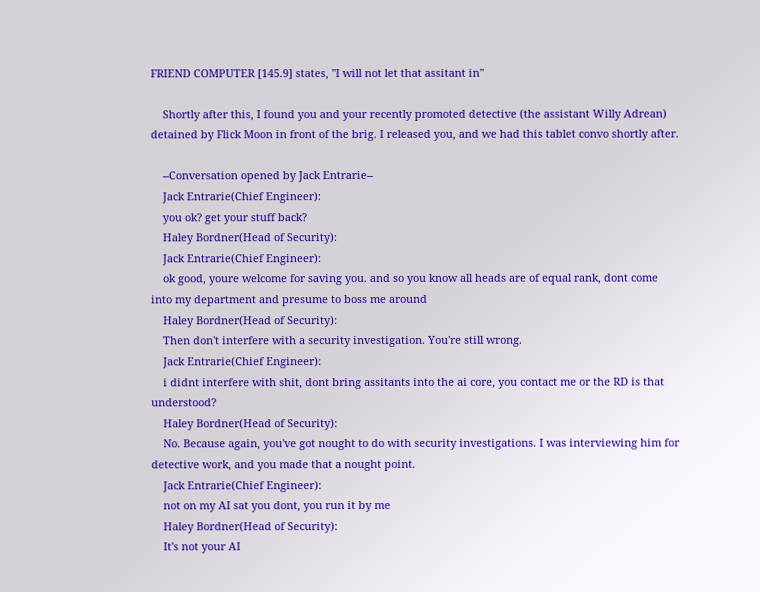FRIEND COMPUTER [145.9] states, "I will not let that assitant in"

    Shortly after this, I found you and your recently promoted detective (the assistant Willy Adrean) detained by Flick Moon in front of the brig. I released you, and we had this tablet convo shortly after.

    --Conversation opened by Jack Entrarie--
    Jack Entrarie(Chief Engineer):
    you ok? get your stuff back?
    Haley Bordner(Head of Security):
    Jack Entrarie(Chief Engineer):
    ok good, youre welcome for saving you. and so you know all heads are of equal rank, dont come into my department and presume to boss me around
    Haley Bordner(Head of Security):
    Then don't interfere with a security investigation. You're still wrong.
    Jack Entrarie(Chief Engineer):
    i didnt interfere with shit, dont bring assitants into the ai core, you contact me or the RD is that understood?
    Haley Bordner(Head of Security):
    No. Because again, you've got nought to do with security investigations. I was interviewing him for detective work, and you made that a nought point.
    Jack Entrarie(Chief Engineer):
    not on my AI sat you dont, you run it by me
    Haley Bordner(Head of Security):
    It's not your AI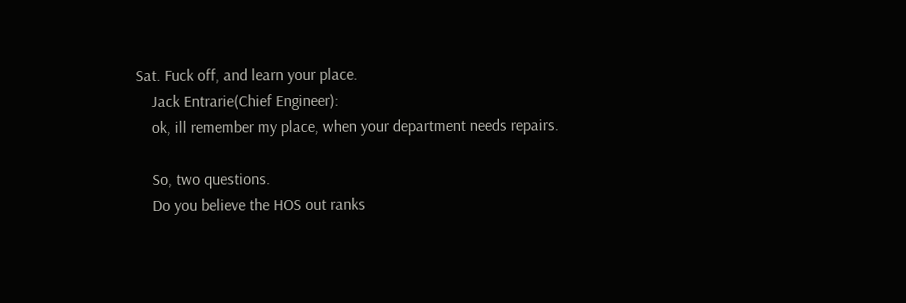Sat. Fuck off, and learn your place.
    Jack Entrarie(Chief Engineer):
    ok, ill remember my place, when your department needs repairs.

    So, two questions.
    Do you believe the HOS out ranks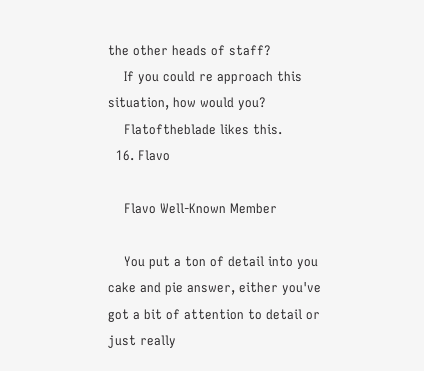the other heads of staff?
    If you could re approach this situation, how would you?
    Flatoftheblade likes this.
  16. Flavo

    Flavo Well-Known Member

    You put a ton of detail into you cake and pie answer, either you've got a bit of attention to detail or just really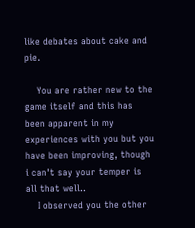like debates about cake and pie.

    You are rather new to the game itself and this has been apparent in my experiences with you but you have been improving, though i can't say your temper is all that well..
    I observed you the other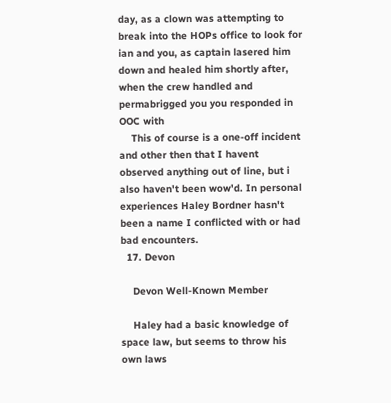day, as a clown was attempting to break into the HOPs office to look for ian and you, as captain lasered him down and healed him shortly after, when the crew handled and permabrigged you you responded in OOC with
    This of course is a one-off incident and other then that I havent observed anything out of line, but i also haven't been wow'd. In personal experiences Haley Bordner hasn't been a name I conflicted with or had bad encounters.
  17. Devon

    Devon Well-Known Member

    Haley had a basic knowledge of space law, but seems to throw his own laws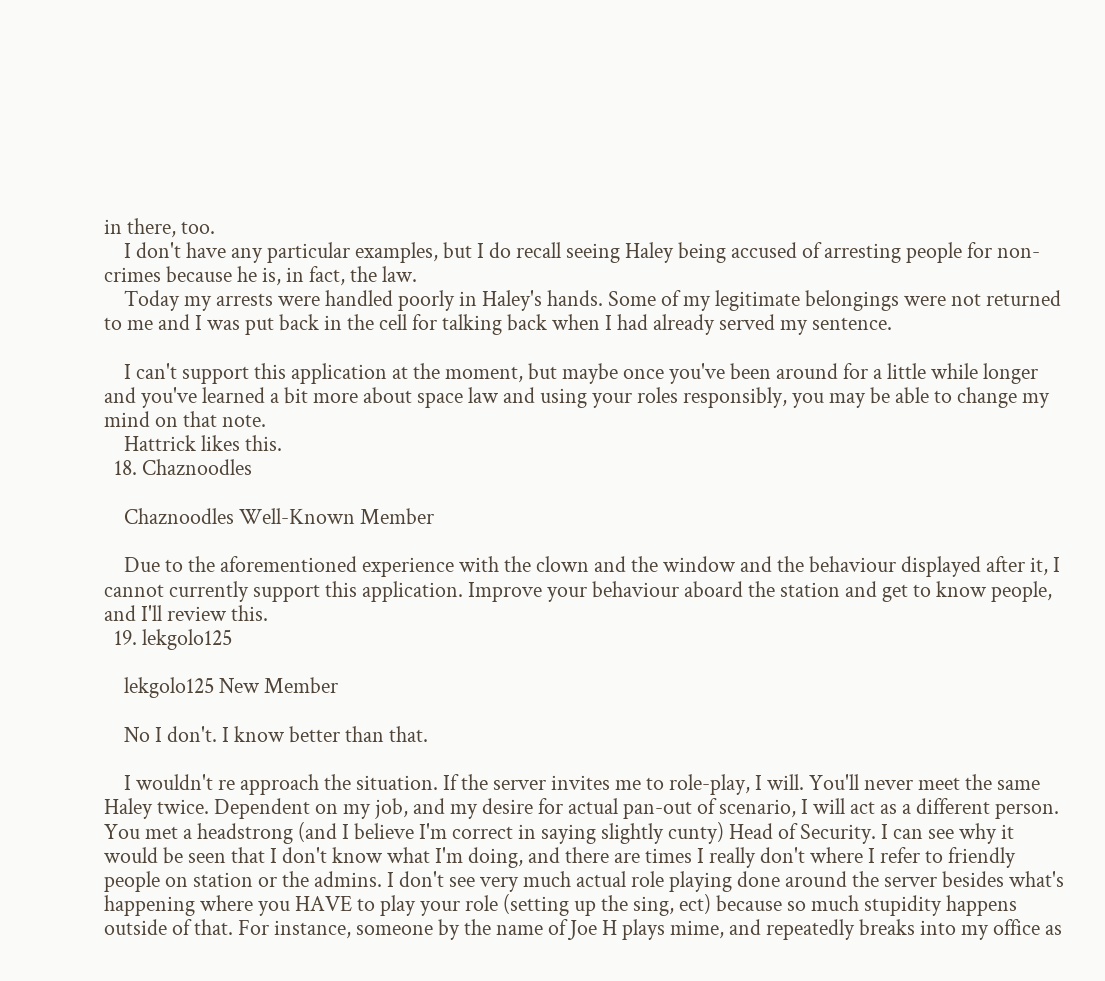in there, too.
    I don't have any particular examples, but I do recall seeing Haley being accused of arresting people for non-crimes because he is, in fact, the law.
    Today my arrests were handled poorly in Haley's hands. Some of my legitimate belongings were not returned to me and I was put back in the cell for talking back when I had already served my sentence.

    I can't support this application at the moment, but maybe once you've been around for a little while longer and you've learned a bit more about space law and using your roles responsibly, you may be able to change my mind on that note.
    Hattrick likes this.
  18. Chaznoodles

    Chaznoodles Well-Known Member

    Due to the aforementioned experience with the clown and the window and the behaviour displayed after it, I cannot currently support this application. Improve your behaviour aboard the station and get to know people, and I'll review this.
  19. lekgolo125

    lekgolo125 New Member

    No I don't. I know better than that.

    I wouldn't re approach the situation. If the server invites me to role-play, I will. You'll never meet the same Haley twice. Dependent on my job, and my desire for actual pan-out of scenario, I will act as a different person. You met a headstrong (and I believe I'm correct in saying slightly cunty) Head of Security. I can see why it would be seen that I don't know what I'm doing, and there are times I really don't where I refer to friendly people on station or the admins. I don't see very much actual role playing done around the server besides what's happening where you HAVE to play your role (setting up the sing, ect) because so much stupidity happens outside of that. For instance, someone by the name of Joe H plays mime, and repeatedly breaks into my office as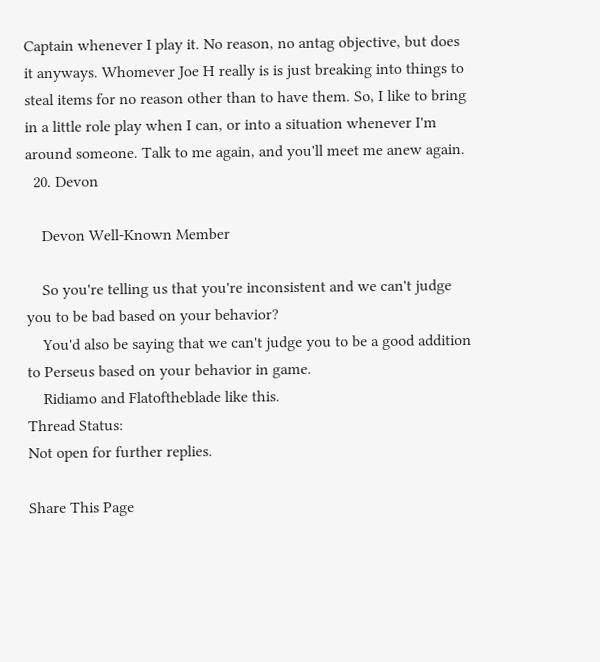Captain whenever I play it. No reason, no antag objective, but does it anyways. Whomever Joe H really is is just breaking into things to steal items for no reason other than to have them. So, I like to bring in a little role play when I can, or into a situation whenever I'm around someone. Talk to me again, and you'll meet me anew again.
  20. Devon

    Devon Well-Known Member

    So you're telling us that you're inconsistent and we can't judge you to be bad based on your behavior?
    You'd also be saying that we can't judge you to be a good addition to Perseus based on your behavior in game.
    Ridiamo and Flatoftheblade like this.
Thread Status:
Not open for further replies.

Share This Page